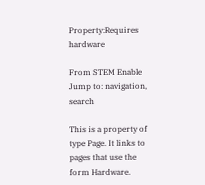Property:Requires hardware

From STEM Enable
Jump to: navigation, search

This is a property of type Page. It links to pages that use the form Hardware.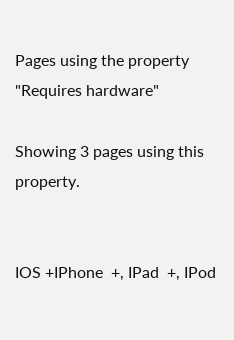Pages using the property "Requires hardware"

Showing 3 pages using this property.


IOS +IPhone  +, IPad  +, IPod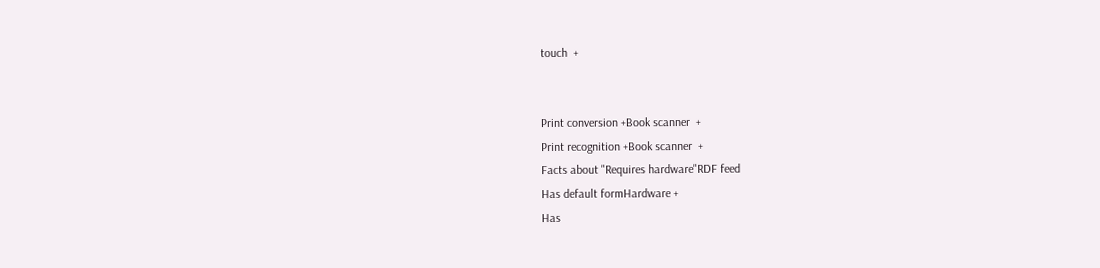touch  +


Print conversion +Book scanner  +
Print recognition +Book scanner  +
Facts about "Requires hardware"RDF feed
Has default formHardware +
Has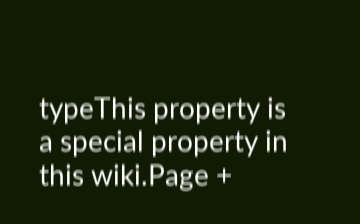typeThis property is a special property in this wiki.Page +